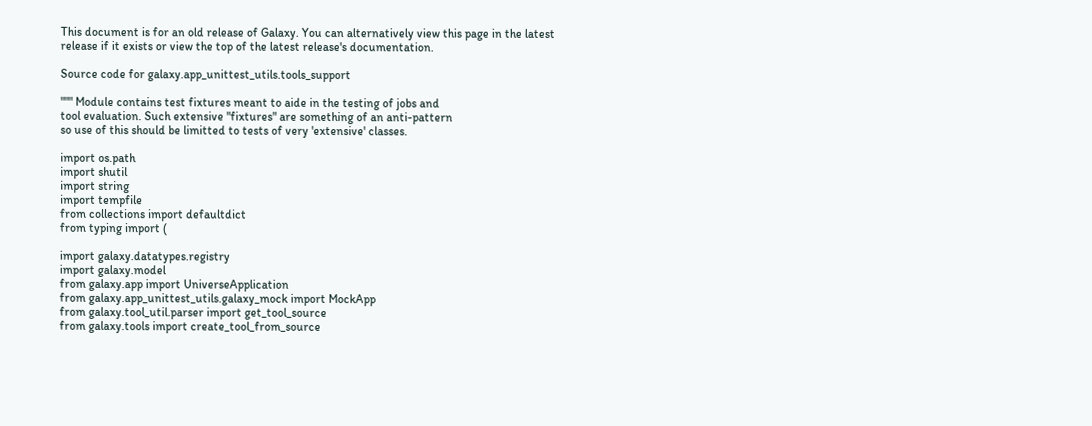This document is for an old release of Galaxy. You can alternatively view this page in the latest release if it exists or view the top of the latest release's documentation.

Source code for galaxy.app_unittest_utils.tools_support

""" Module contains test fixtures meant to aide in the testing of jobs and
tool evaluation. Such extensive "fixtures" are something of an anti-pattern
so use of this should be limitted to tests of very 'extensive' classes.

import os.path
import shutil
import string
import tempfile
from collections import defaultdict
from typing import (

import galaxy.datatypes.registry
import galaxy.model
from galaxy.app import UniverseApplication
from galaxy.app_unittest_utils.galaxy_mock import MockApp
from galaxy.tool_util.parser import get_tool_source
from galaxy.tools import create_tool_from_source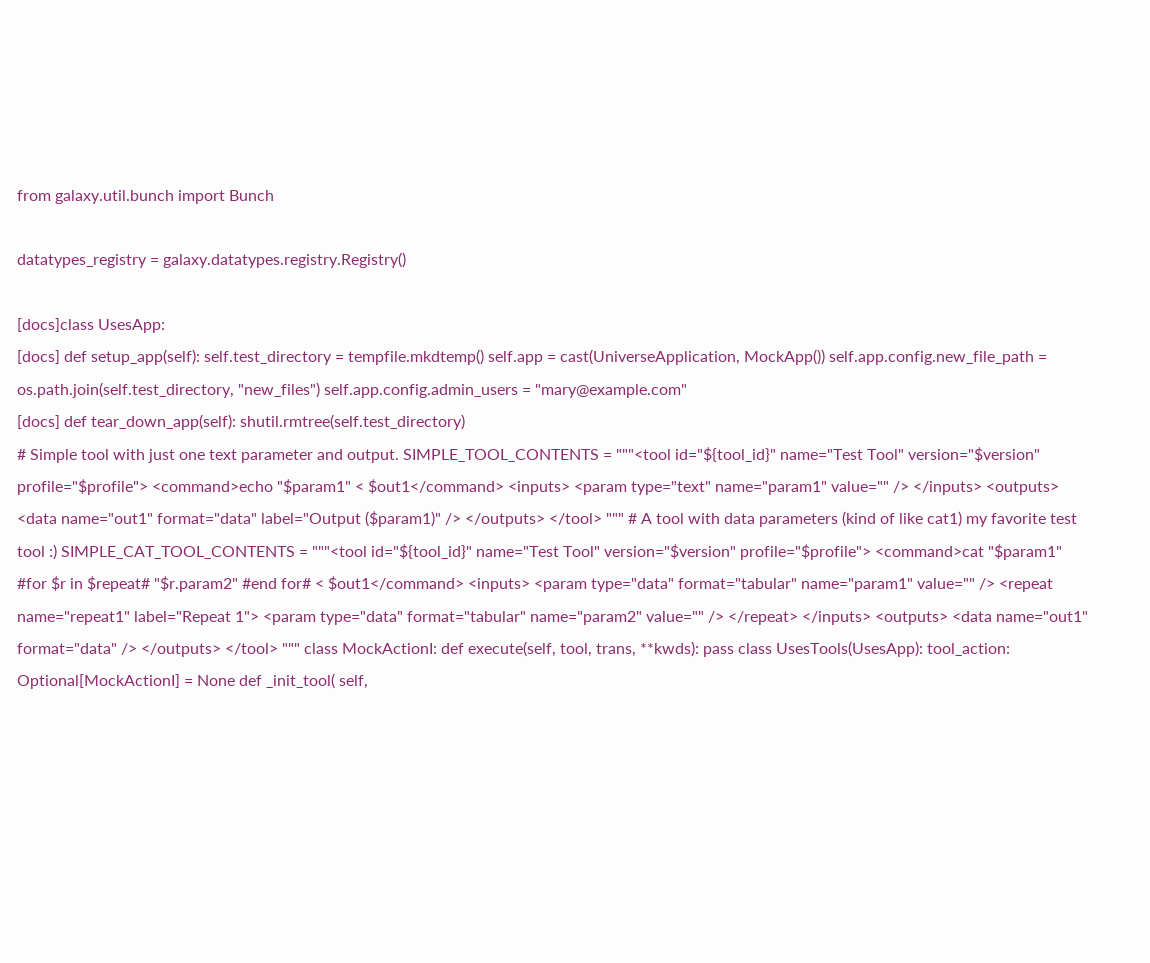from galaxy.util.bunch import Bunch

datatypes_registry = galaxy.datatypes.registry.Registry()

[docs]class UsesApp:
[docs] def setup_app(self): self.test_directory = tempfile.mkdtemp() self.app = cast(UniverseApplication, MockApp()) self.app.config.new_file_path = os.path.join(self.test_directory, "new_files") self.app.config.admin_users = "mary@example.com"
[docs] def tear_down_app(self): shutil.rmtree(self.test_directory)
# Simple tool with just one text parameter and output. SIMPLE_TOOL_CONTENTS = """<tool id="${tool_id}" name="Test Tool" version="$version" profile="$profile"> <command>echo "$param1" < $out1</command> <inputs> <param type="text" name="param1" value="" /> </inputs> <outputs> <data name="out1" format="data" label="Output ($param1)" /> </outputs> </tool> """ # A tool with data parameters (kind of like cat1) my favorite test tool :) SIMPLE_CAT_TOOL_CONTENTS = """<tool id="${tool_id}" name="Test Tool" version="$version" profile="$profile"> <command>cat "$param1" #for $r in $repeat# "$r.param2" #end for# < $out1</command> <inputs> <param type="data" format="tabular" name="param1" value="" /> <repeat name="repeat1" label="Repeat 1"> <param type="data" format="tabular" name="param2" value="" /> </repeat> </inputs> <outputs> <data name="out1" format="data" /> </outputs> </tool> """ class MockActionI: def execute(self, tool, trans, **kwds): pass class UsesTools(UsesApp): tool_action: Optional[MockActionI] = None def _init_tool( self,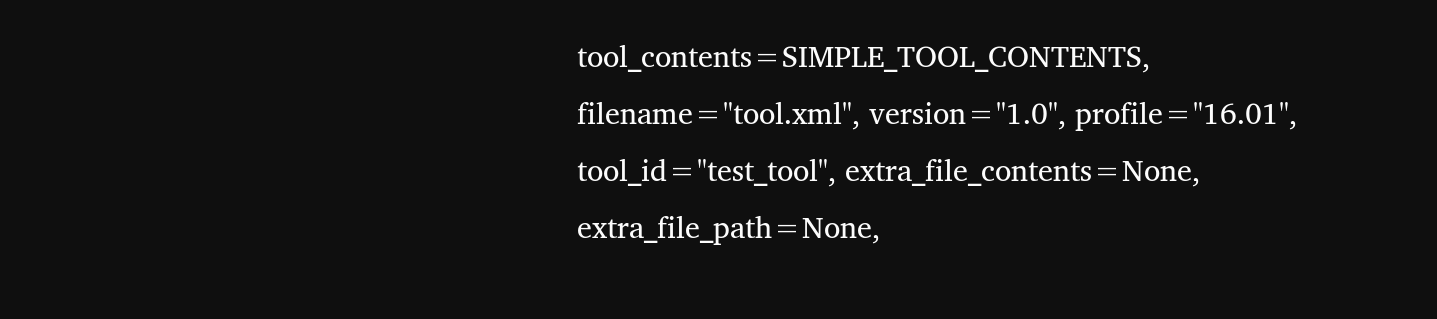tool_contents=SIMPLE_TOOL_CONTENTS, filename="tool.xml", version="1.0", profile="16.01", tool_id="test_tool", extra_file_contents=None, extra_file_path=None,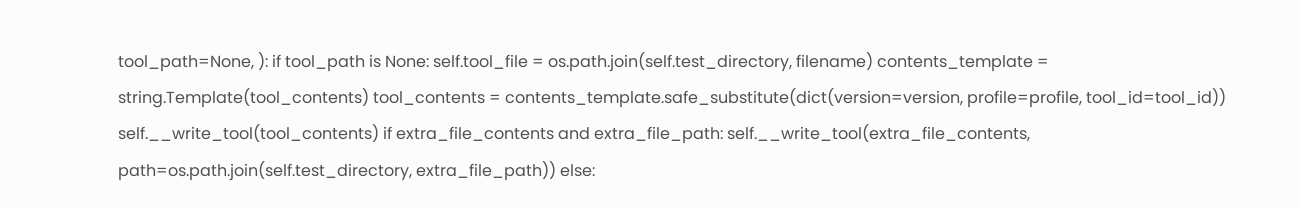tool_path=None, ): if tool_path is None: self.tool_file = os.path.join(self.test_directory, filename) contents_template = string.Template(tool_contents) tool_contents = contents_template.safe_substitute(dict(version=version, profile=profile, tool_id=tool_id)) self.__write_tool(tool_contents) if extra_file_contents and extra_file_path: self.__write_tool(extra_file_contents, path=os.path.join(self.test_directory, extra_file_path)) else: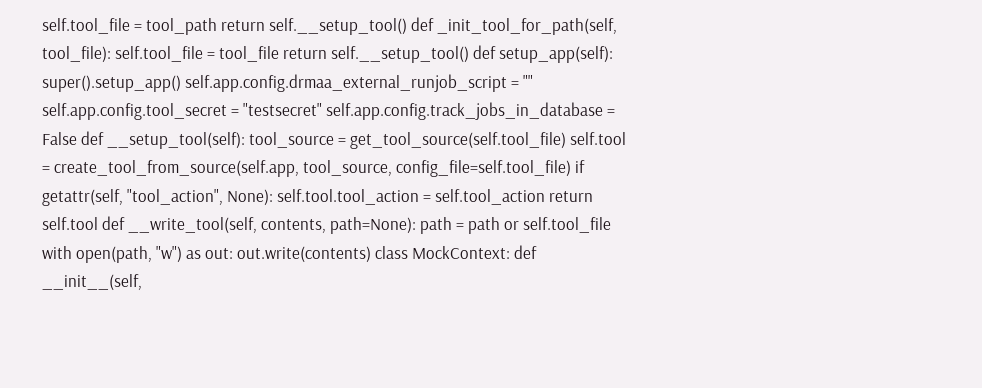self.tool_file = tool_path return self.__setup_tool() def _init_tool_for_path(self, tool_file): self.tool_file = tool_file return self.__setup_tool() def setup_app(self): super().setup_app() self.app.config.drmaa_external_runjob_script = "" self.app.config.tool_secret = "testsecret" self.app.config.track_jobs_in_database = False def __setup_tool(self): tool_source = get_tool_source(self.tool_file) self.tool = create_tool_from_source(self.app, tool_source, config_file=self.tool_file) if getattr(self, "tool_action", None): self.tool.tool_action = self.tool_action return self.tool def __write_tool(self, contents, path=None): path = path or self.tool_file with open(path, "w") as out: out.write(contents) class MockContext: def __init__(self,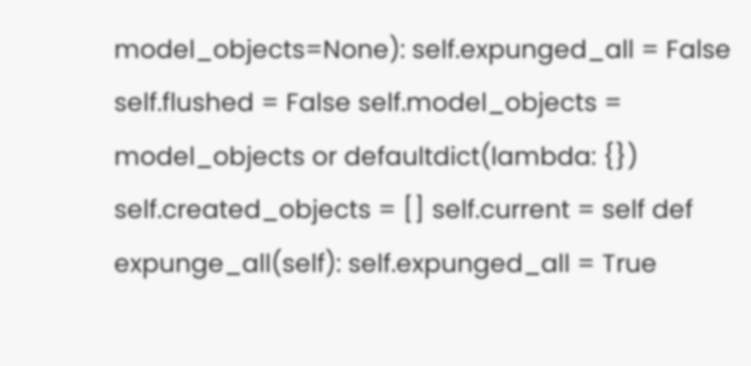model_objects=None): self.expunged_all = False self.flushed = False self.model_objects = model_objects or defaultdict(lambda: {}) self.created_objects = [] self.current = self def expunge_all(self): self.expunged_all = True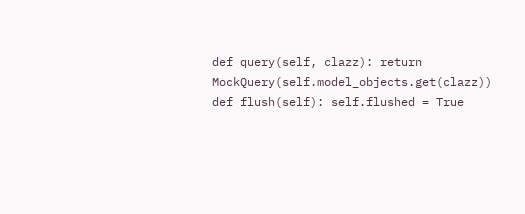def query(self, clazz): return MockQuery(self.model_objects.get(clazz)) def flush(self): self.flushed = True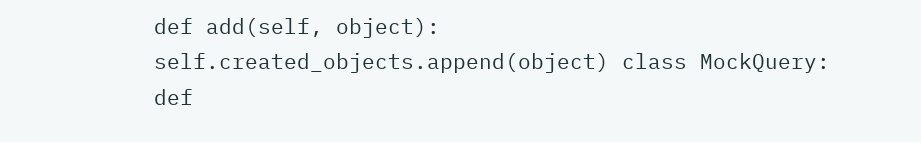def add(self, object): self.created_objects.append(object) class MockQuery: def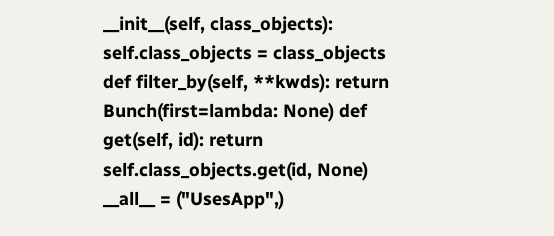__init__(self, class_objects): self.class_objects = class_objects def filter_by(self, **kwds): return Bunch(first=lambda: None) def get(self, id): return self.class_objects.get(id, None) __all__ = ("UsesApp",)